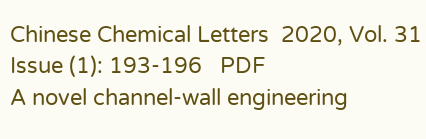Chinese Chemical Letters  2020, Vol. 31 Issue (1): 193-196   PDF
A novel channel-wall engineering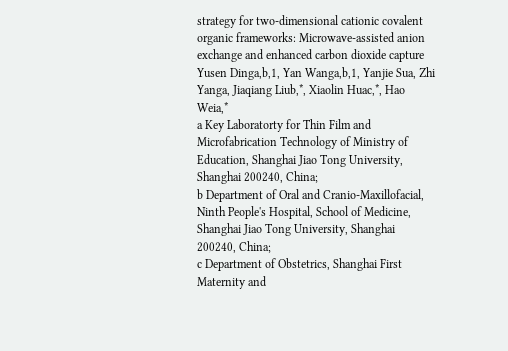strategy for two-dimensional cationic covalent organic frameworks: Microwave-assisted anion exchange and enhanced carbon dioxide capture
Yusen Dinga,b,1, Yan Wanga,b,1, Yanjie Sua, Zhi Yanga, Jiaqiang Liub,*, Xiaolin Huac,*, Hao Weia,*
a Key Laboratorty for Thin Film and Microfabrication Technology of Ministry of Education, Shanghai Jiao Tong University, Shanghai 200240, China;
b Department of Oral and Cranio-Maxillofacial, Ninth People's Hospital, School of Medicine, Shanghai Jiao Tong University, Shanghai 200240, China;
c Department of Obstetrics, Shanghai First Maternity and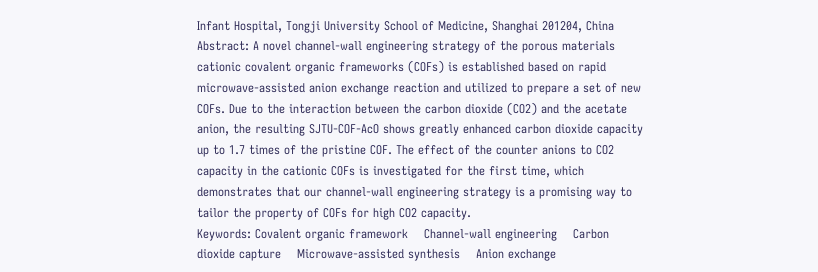Infant Hospital, Tongji University School of Medicine, Shanghai 201204, China
Abstract: A novel channel-wall engineering strategy of the porous materials cationic covalent organic frameworks (COFs) is established based on rapid microwave-assisted anion exchange reaction and utilized to prepare a set of new COFs. Due to the interaction between the carbon dioxide (CO2) and the acetate anion, the resulting SJTU-COF-AcO shows greatly enhanced carbon dioxide capacity up to 1.7 times of the pristine COF. The effect of the counter anions to CO2 capacity in the cationic COFs is investigated for the first time, which demonstrates that our channel-wall engineering strategy is a promising way to tailor the property of COFs for high CO2 capacity.
Keywords: Covalent organic framework    Channel-wall engineering    Carbon dioxide capture    Microwave-assisted synthesis    Anion exchange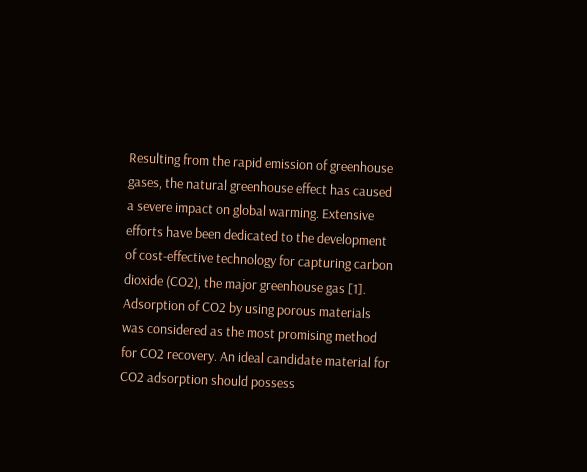Resulting from the rapid emission of greenhouse gases, the natural greenhouse effect has caused a severe impact on global warming. Extensive efforts have been dedicated to the development of cost-effective technology for capturing carbon dioxide (CO2), the major greenhouse gas [1]. Adsorption of CO2 by using porous materials was considered as the most promising method for CO2 recovery. An ideal candidate material for CO2 adsorption should possess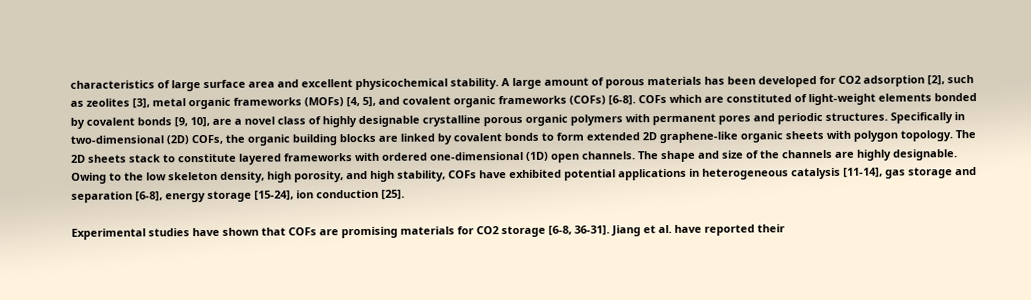characteristics of large surface area and excellent physicochemical stability. A large amount of porous materials has been developed for CO2 adsorption [2], such as zeolites [3], metal organic frameworks (MOFs) [4, 5], and covalent organic frameworks (COFs) [6-8]. COFs which are constituted of light-weight elements bonded by covalent bonds [9, 10], are a novel class of highly designable crystalline porous organic polymers with permanent pores and periodic structures. Specifically in two-dimensional (2D) COFs, the organic building blocks are linked by covalent bonds to form extended 2D graphene-like organic sheets with polygon topology. The 2D sheets stack to constitute layered frameworks with ordered one-dimensional (1D) open channels. The shape and size of the channels are highly designable. Owing to the low skeleton density, high porosity, and high stability, COFs have exhibited potential applications in heterogeneous catalysis [11-14], gas storage and separation [6-8], energy storage [15-24], ion conduction [25].

Experimental studies have shown that COFs are promising materials for CO2 storage [6-8, 36-31]. Jiang et al. have reported their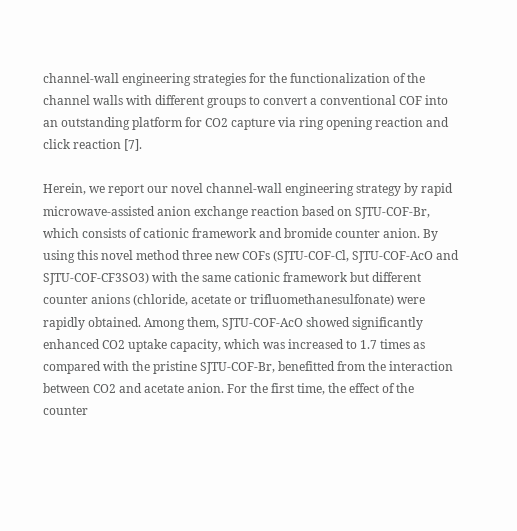channel-wall engineering strategies for the functionalization of the channel walls with different groups to convert a conventional COF into an outstanding platform for CO2 capture via ring opening reaction and click reaction [7].

Herein, we report our novel channel-wall engineering strategy by rapid microwave-assisted anion exchange reaction based on SJTU-COF-Br, which consists of cationic framework and bromide counter anion. By using this novel method three new COFs (SJTU-COF-Cl, SJTU-COF-AcO and SJTU-COF-CF3SO3) with the same cationic framework but different counter anions (chloride, acetate or trifluomethanesulfonate) were rapidly obtained. Among them, SJTU-COF-AcO showed significantly enhanced CO2 uptake capacity, which was increased to 1.7 times as compared with the pristine SJTU-COF-Br, benefitted from the interaction between CO2 and acetate anion. For the first time, the effect of the counter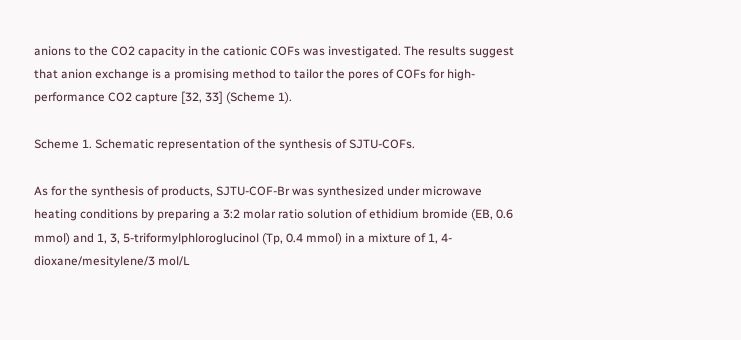anions to the CO2 capacity in the cationic COFs was investigated. The results suggest that anion exchange is a promising method to tailor the pores of COFs for high-performance CO2 capture [32, 33] (Scheme 1).

Scheme 1. Schematic representation of the synthesis of SJTU-COFs.

As for the synthesis of products, SJTU-COF-Br was synthesized under microwave heating conditions by preparing a 3:2 molar ratio solution of ethidium bromide (EB, 0.6 mmol) and 1, 3, 5-triformylphloroglucinol (Tp, 0.4 mmol) in a mixture of 1, 4-dioxane/mesitylene/3 mol/L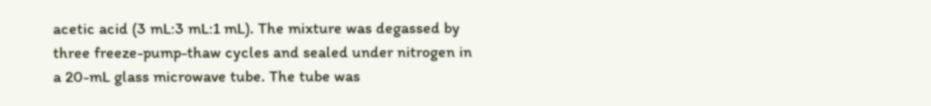acetic acid (3 mL:3 mL:1 mL). The mixture was degassed by three freeze-pump-thaw cycles and sealed under nitrogen in a 20-mL glass microwave tube. The tube was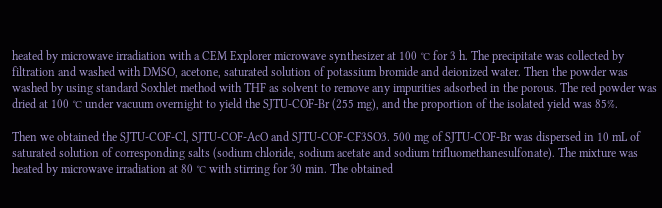heated by microwave irradiation with a CEM Explorer microwave synthesizer at 100 ℃ for 3 h. The precipitate was collected by filtration and washed with DMSO, acetone, saturated solution of potassium bromide and deionized water. Then the powder was washed by using standard Soxhlet method with THF as solvent to remove any impurities adsorbed in the porous. The red powder was dried at 100 ℃ under vacuum overnight to yield the SJTU-COF-Br (255 mg), and the proportion of the isolated yield was 85%.

Then we obtained the SJTU-COF-Cl, SJTU-COF-AcO and SJTU-COF-CF3SO3. 500 mg of SJTU-COF-Br was dispersed in 10 mL of saturated solution of corresponding salts (sodium chloride, sodium acetate and sodium trifluomethanesulfonate). The mixture was heated by microwave irradiation at 80 ℃ with stirring for 30 min. The obtained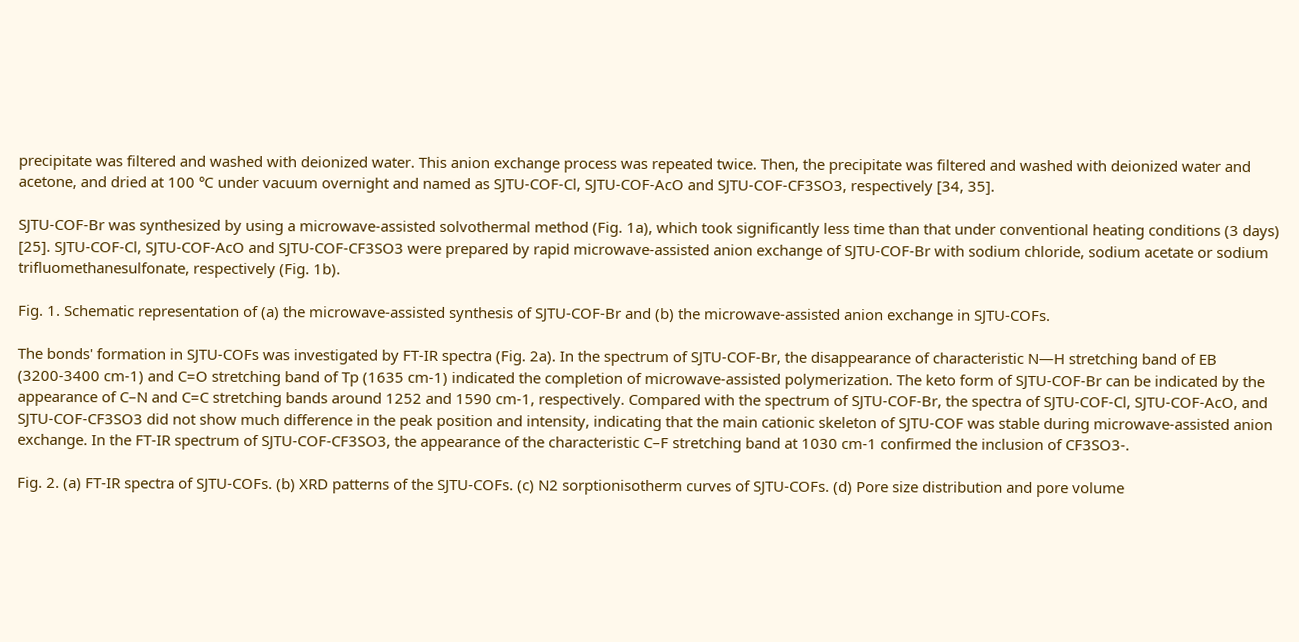precipitate was filtered and washed with deionized water. This anion exchange process was repeated twice. Then, the precipitate was filtered and washed with deionized water and acetone, and dried at 100 ℃ under vacuum overnight and named as SJTU-COF-Cl, SJTU-COF-AcO and SJTU-COF-CF3SO3, respectively [34, 35].

SJTU-COF-Br was synthesized by using a microwave-assisted solvothermal method (Fig. 1a), which took significantly less time than that under conventional heating conditions (3 days) [25]. SJTU-COF-Cl, SJTU-COF-AcO and SJTU-COF-CF3SO3 were prepared by rapid microwave-assisted anion exchange of SJTU-COF-Br with sodium chloride, sodium acetate or sodium trifluomethanesulfonate, respectively (Fig. 1b).

Fig. 1. Schematic representation of (a) the microwave-assisted synthesis of SJTU-COF-Br and (b) the microwave-assisted anion exchange in SJTU-COFs.

The bonds' formation in SJTU-COFs was investigated by FT-IR spectra (Fig. 2a). In the spectrum of SJTU-COF-Br, the disappearance of characteristic N—H stretching band of EB (3200-3400 cm-1) and C=O stretching band of Tp (1635 cm-1) indicated the completion of microwave-assisted polymerization. The keto form of SJTU-COF-Br can be indicated by the appearance of C–N and C=C stretching bands around 1252 and 1590 cm-1, respectively. Compared with the spectrum of SJTU-COF-Br, the spectra of SJTU-COF-Cl, SJTU-COF-AcO, and SJTU-COF-CF3SO3 did not show much difference in the peak position and intensity, indicating that the main cationic skeleton of SJTU-COF was stable during microwave-assisted anion exchange. In the FT-IR spectrum of SJTU-COF-CF3SO3, the appearance of the characteristic C–F stretching band at 1030 cm-1 confirmed the inclusion of CF3SO3-.

Fig. 2. (a) FT-IR spectra of SJTU-COFs. (b) XRD patterns of the SJTU-COFs. (c) N2 sorptionisotherm curves of SJTU-COFs. (d) Pore size distribution and pore volume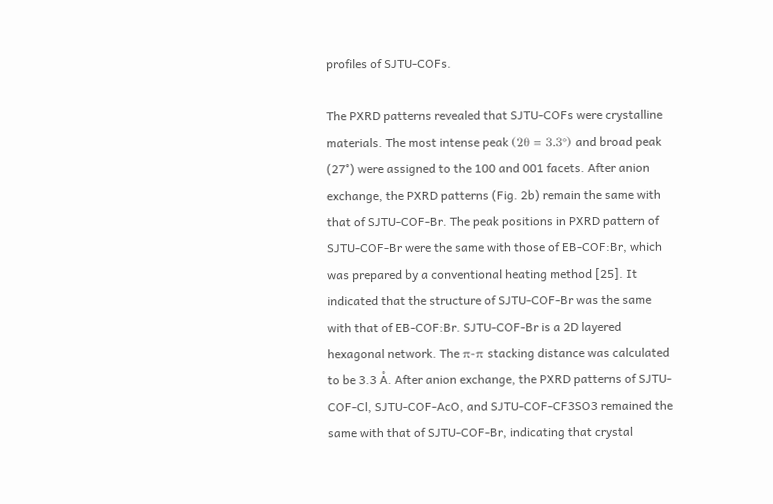profiles of SJTU-COFs.

The PXRD patterns revealed that SJTU-COFs were crystalline materials. The most intense peak (2θ = 3.3°) and broad peak (27°) were assigned to the 100 and 001 facets. After anion exchange, the PXRD patterns (Fig. 2b) remain the same with that of SJTU-COF-Br. The peak positions in PXRD pattern of SJTU-COF-Br were the same with those of EB-COF:Br, which was prepared by a conventional heating method [25]. It indicated that the structure of SJTU-COF-Br was the same with that of EB-COF:Br. SJTU-COF-Br is a 2D layered hexagonal network. The π-π stacking distance was calculated to be 3.3 Å. After anion exchange, the PXRD patterns of SJTU-COF-Cl, SJTU-COF-AcO, and SJTU-COF-CF3SO3 remained the same with that of SJTU-COF-Br, indicating that crystal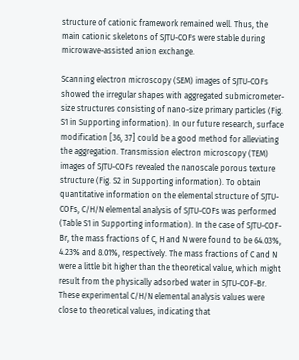structure of cationic framework remained well. Thus, the main cationic skeletons of SJTU-COFs were stable during microwave-assisted anion exchange.

Scanning electron microscopy (SEM) images of SJTU-COFs showed the irregular shapes with aggregated submicrometer-size structures consisting of nano-size primary particles (Fig. S1 in Supporting information). In our future research, surface modification [36, 37] could be a good method for alleviating the aggregation. Transmission electron microscopy (TEM) images of SJTU-COFs revealed the nanoscale porous texture structure (Fig. S2 in Supporting information). To obtain quantitative information on the elemental structure of SJTU-COFs, C/H/N elemental analysis of SJTU-COFs was performed (Table S1 in Supporting information). In the case of SJTU-COF-Br, the mass fractions of C, H and N were found to be 64.03%, 4.23% and 8.01%, respectively. The mass fractions of C and N were a little bit higher than the theoretical value, which might result from the physically adsorbed water in SJTU-COF-Br. These experimental C/H/N elemental analysis values were close to theoretical values, indicating that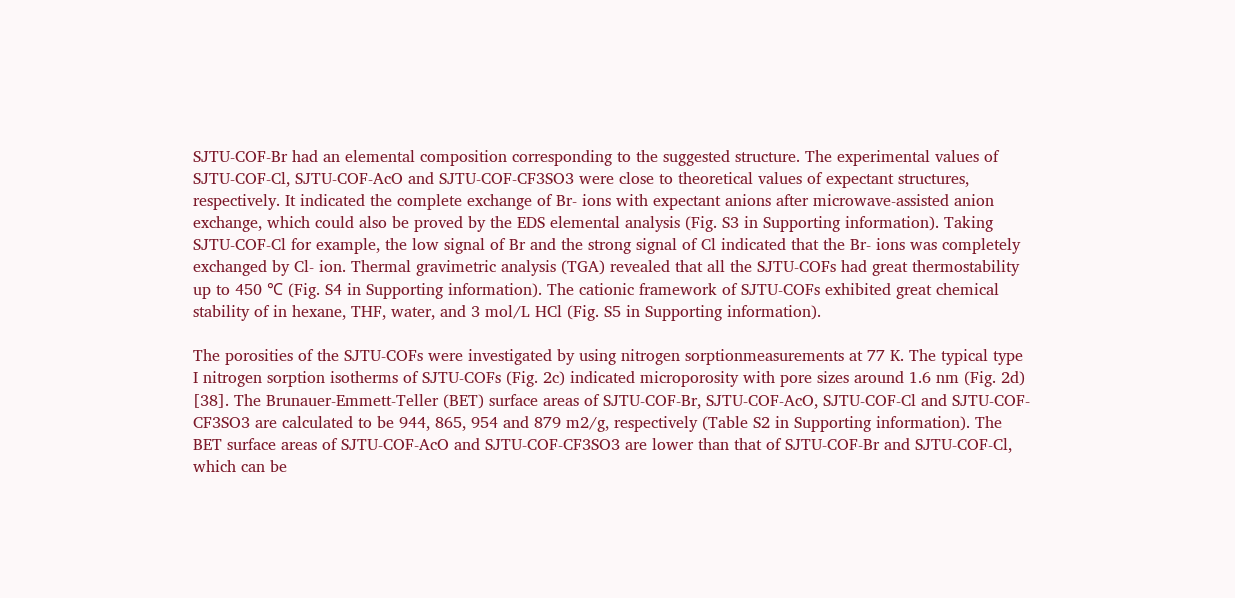SJTU-COF-Br had an elemental composition corresponding to the suggested structure. The experimental values of SJTU-COF-Cl, SJTU-COF-AcO and SJTU-COF-CF3SO3 were close to theoretical values of expectant structures, respectively. It indicated the complete exchange of Br- ions with expectant anions after microwave-assisted anion exchange, which could also be proved by the EDS elemental analysis (Fig. S3 in Supporting information). Taking SJTU-COF-Cl for example, the low signal of Br and the strong signal of Cl indicated that the Br- ions was completely exchanged by Cl- ion. Thermal gravimetric analysis (TGA) revealed that all the SJTU-COFs had great thermostability up to 450 ℃ (Fig. S4 in Supporting information). The cationic framework of SJTU-COFs exhibited great chemical stability of in hexane, THF, water, and 3 mol/L HCl (Fig. S5 in Supporting information).

The porosities of the SJTU-COFs were investigated by using nitrogen sorptionmeasurements at 77 K. The typical type I nitrogen sorption isotherms of SJTU-COFs (Fig. 2c) indicated microporosity with pore sizes around 1.6 nm (Fig. 2d) [38]. The Brunauer-Emmett-Teller (BET) surface areas of SJTU-COF-Br, SJTU-COF-AcO, SJTU-COF-Cl and SJTU-COF-CF3SO3 are calculated to be 944, 865, 954 and 879 m2/g, respectively (Table S2 in Supporting information). The BET surface areas of SJTU-COF-AcO and SJTU-COF-CF3SO3 are lower than that of SJTU-COF-Br and SJTU-COF-Cl, which can be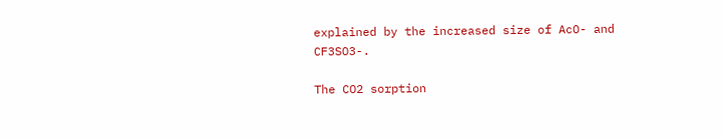explained by the increased size of AcO- and CF3SO3-.

The CO2 sorption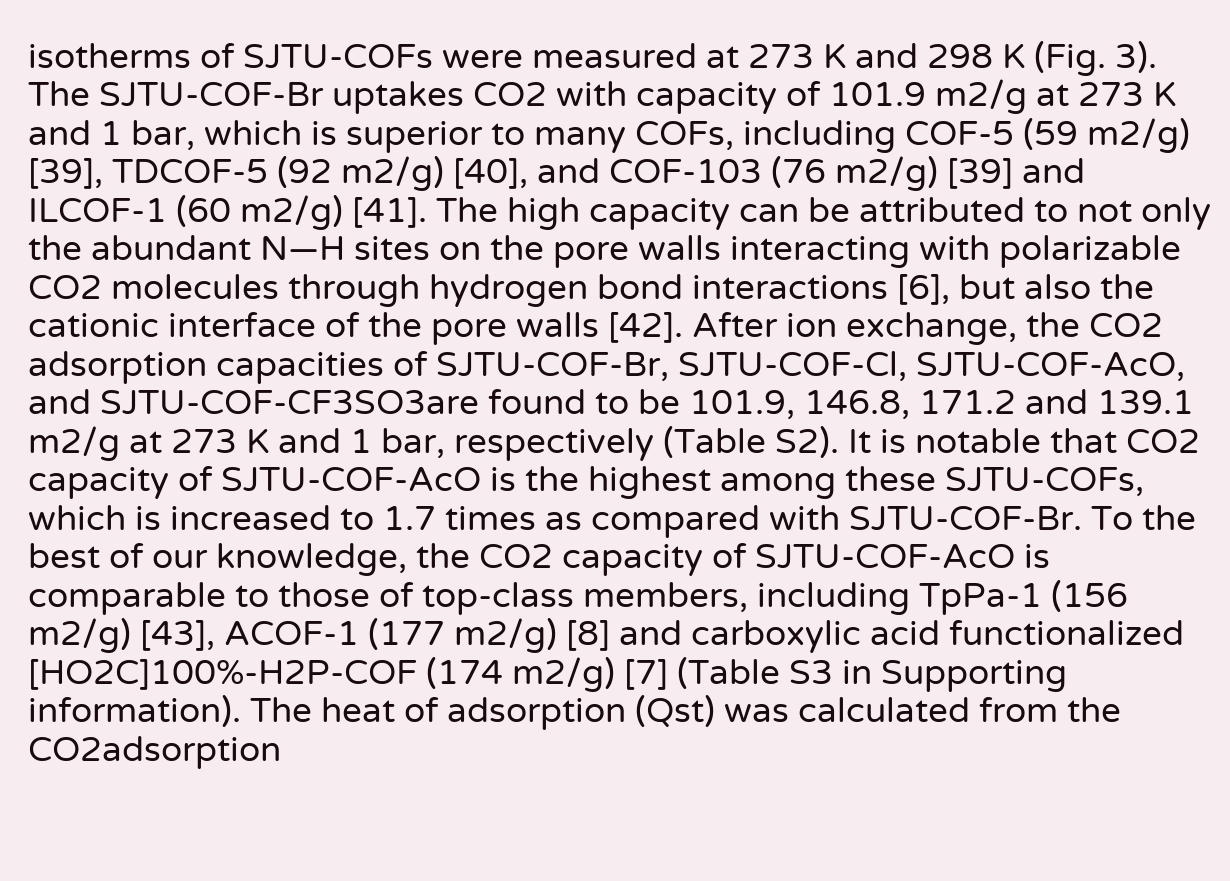isotherms of SJTU-COFs were measured at 273 K and 298 K (Fig. 3). The SJTU-COF-Br uptakes CO2 with capacity of 101.9 m2/g at 273 K and 1 bar, which is superior to many COFs, including COF-5 (59 m2/g) [39], TDCOF-5 (92 m2/g) [40], and COF-103 (76 m2/g) [39] and ILCOF-1 (60 m2/g) [41]. The high capacity can be attributed to not only the abundant N—H sites on the pore walls interacting with polarizable CO2 molecules through hydrogen bond interactions [6], but also the cationic interface of the pore walls [42]. After ion exchange, the CO2 adsorption capacities of SJTU-COF-Br, SJTU-COF-Cl, SJTU-COF-AcO, and SJTU-COF-CF3SO3are found to be 101.9, 146.8, 171.2 and 139.1 m2/g at 273 K and 1 bar, respectively (Table S2). It is notable that CO2 capacity of SJTU-COF-AcO is the highest among these SJTU-COFs, which is increased to 1.7 times as compared with SJTU-COF-Br. To the best of our knowledge, the CO2 capacity of SJTU-COF-AcO is comparable to those of top-class members, including TpPa-1 (156 m2/g) [43], ACOF-1 (177 m2/g) [8] and carboxylic acid functionalized [HO2C]100%-H2P-COF (174 m2/g) [7] (Table S3 in Supporting information). The heat of adsorption (Qst) was calculated from the CO2adsorption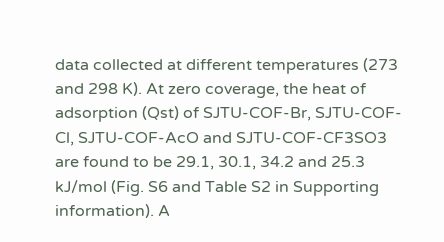data collected at different temperatures (273 and 298 K). At zero coverage, the heat of adsorption (Qst) of SJTU-COF-Br, SJTU-COF-Cl, SJTU-COF-AcO and SJTU-COF-CF3SO3 are found to be 29.1, 30.1, 34.2 and 25.3 kJ/mol (Fig. S6 and Table S2 in Supporting information). A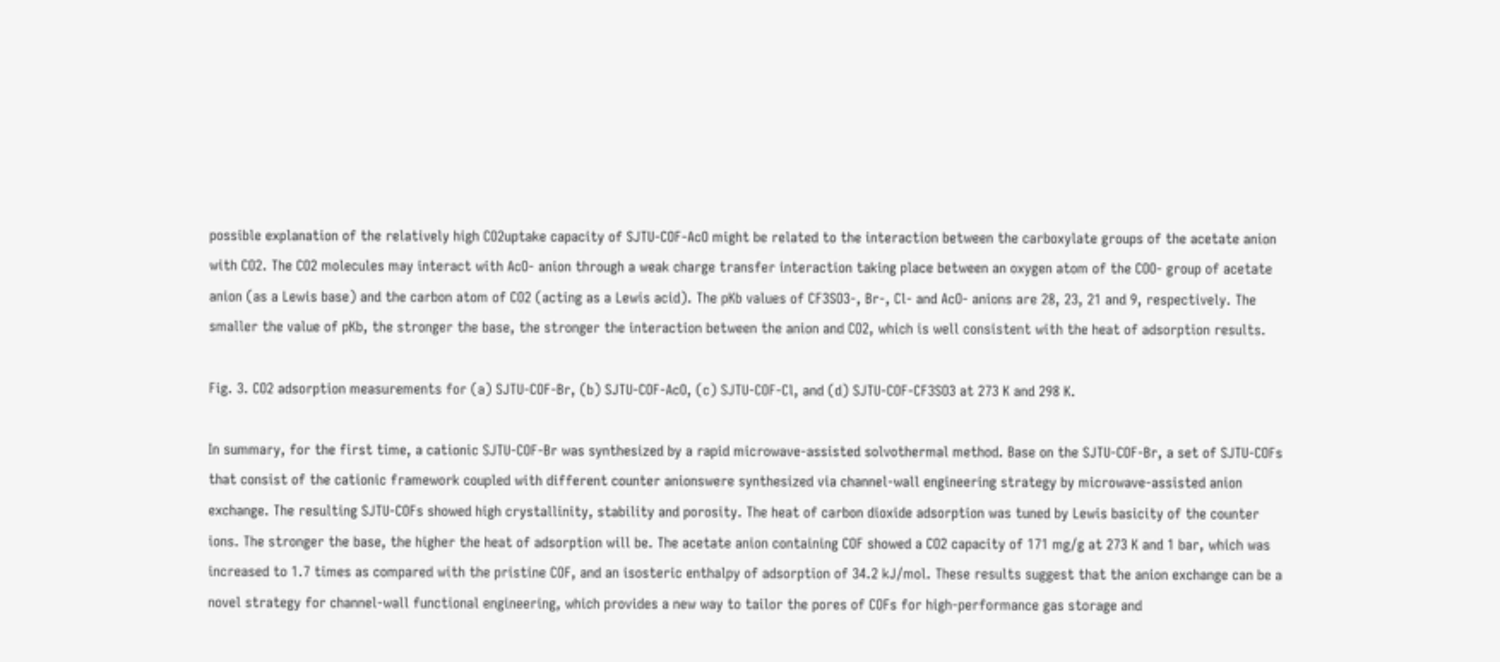possible explanation of the relatively high CO2uptake capacity of SJTU-COF-AcO might be related to the interaction between the carboxylate groups of the acetate anion with CO2. The CO2 molecules may interact with AcO- anion through a weak charge transfer interaction taking place between an oxygen atom of the COO- group of acetate anion (as a Lewis base) and the carbon atom of CO2 (acting as a Lewis acid). The pKb values of CF3SO3-, Br-, Cl- and AcO- anions are 28, 23, 21 and 9, respectively. The smaller the value of pKb, the stronger the base, the stronger the interaction between the anion and CO2, which is well consistent with the heat of adsorption results.

Fig. 3. CO2 adsorption measurements for (a) SJTU-COF-Br, (b) SJTU-COF-AcO, (c) SJTU-COF-Cl, and (d) SJTU-COF-CF3SO3 at 273 K and 298 K.

In summary, for the first time, a cationic SJTU-COF-Br was synthesized by a rapid microwave-assisted solvothermal method. Base on the SJTU-COF-Br, a set of SJTU-COFs that consist of the cationic framework coupled with different counter anionswere synthesized via channel-wall engineering strategy by microwave-assisted anion exchange. The resulting SJTU-COFs showed high crystallinity, stability and porosity. The heat of carbon dioxide adsorption was tuned by Lewis basicity of the counter ions. The stronger the base, the higher the heat of adsorption will be. The acetate anion containing COF showed a CO2 capacity of 171 mg/g at 273 K and 1 bar, which was increased to 1.7 times as compared with the pristine COF, and an isosteric enthalpy of adsorption of 34.2 kJ/mol. These results suggest that the anion exchange can be a novel strategy for channel-wall functional engineering, which provides a new way to tailor the pores of COFs for high-performance gas storage and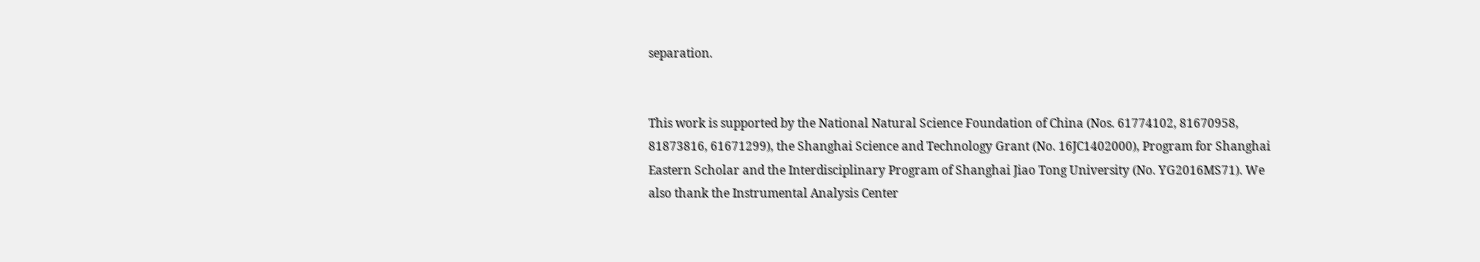separation.


This work is supported by the National Natural Science Foundation of China (Nos. 61774102, 81670958, 81873816, 61671299), the Shanghai Science and Technology Grant (No. 16JC1402000), Program for Shanghai Eastern Scholar and the Interdisciplinary Program of Shanghai Jiao Tong University (No. YG2016MS71). We also thank the Instrumental Analysis Center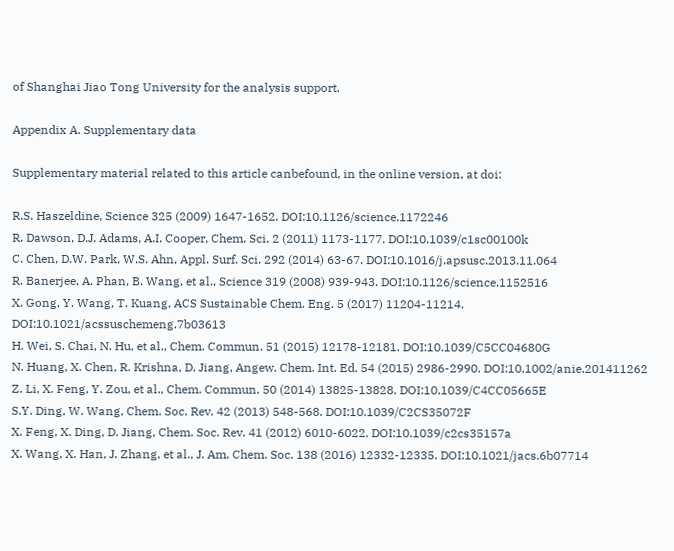of Shanghai Jiao Tong University for the analysis support.

Appendix A. Supplementary data

Supplementary material related to this article canbefound, in the online version, at doi:

R.S. Haszeldine, Science 325 (2009) 1647-1652. DOI:10.1126/science.1172246
R. Dawson, D.J. Adams, A.I. Cooper, Chem. Sci. 2 (2011) 1173-1177. DOI:10.1039/c1sc00100k
C. Chen, D.W. Park, W.S. Ahn, Appl. Surf. Sci. 292 (2014) 63-67. DOI:10.1016/j.apsusc.2013.11.064
R. Banerjee, A. Phan, B. Wang, et al., Science 319 (2008) 939-943. DOI:10.1126/science.1152516
X. Gong, Y. Wang, T. Kuang, ACS Sustainable Chem. Eng. 5 (2017) 11204-11214. DOI:10.1021/acssuschemeng.7b03613
H. Wei, S. Chai, N. Hu, et al., Chem. Commun. 51 (2015) 12178-12181. DOI:10.1039/C5CC04680G
N. Huang, X. Chen, R. Krishna, D. Jiang, Angew. Chem. Int. Ed. 54 (2015) 2986-2990. DOI:10.1002/anie.201411262
Z. Li, X. Feng, Y. Zou, et al., Chem. Commun. 50 (2014) 13825-13828. DOI:10.1039/C4CC05665E
S.Y. Ding, W. Wang, Chem. Soc. Rev. 42 (2013) 548-568. DOI:10.1039/C2CS35072F
X. Feng, X. Ding, D. Jiang, Chem. Soc. Rev. 41 (2012) 6010-6022. DOI:10.1039/c2cs35157a
X. Wang, X. Han, J. Zhang, et al., J. Am. Chem. Soc. 138 (2016) 12332-12335. DOI:10.1021/jacs.6b07714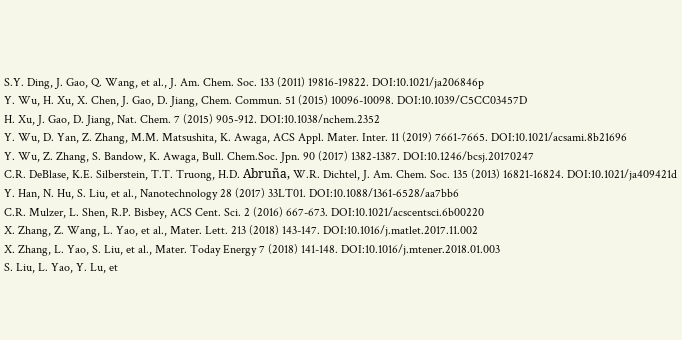S.Y. Ding, J. Gao, Q. Wang, et al., J. Am. Chem. Soc. 133 (2011) 19816-19822. DOI:10.1021/ja206846p
Y. Wu, H. Xu, X. Chen, J. Gao, D. Jiang, Chem. Commun. 51 (2015) 10096-10098. DOI:10.1039/C5CC03457D
H. Xu, J. Gao, D. Jiang, Nat. Chem. 7 (2015) 905-912. DOI:10.1038/nchem.2352
Y. Wu, D. Yan, Z. Zhang, M.M. Matsushita, K. Awaga, ACS Appl. Mater. Inter. 11 (2019) 7661-7665. DOI:10.1021/acsami.8b21696
Y. Wu, Z. Zhang, S. Bandow, K. Awaga, Bull. Chem.Soc. Jpn. 90 (2017) 1382-1387. DOI:10.1246/bcsj.20170247
C.R. DeBlase, K.E. Silberstein, T.T. Truong, H.D. Abruña, W.R. Dichtel, J. Am. Chem. Soc. 135 (2013) 16821-16824. DOI:10.1021/ja409421d
Y. Han, N. Hu, S. Liu, et al., Nanotechnology 28 (2017) 33LT01. DOI:10.1088/1361-6528/aa7bb6
C.R. Mulzer, L. Shen, R.P. Bisbey, ACS Cent. Sci. 2 (2016) 667-673. DOI:10.1021/acscentsci.6b00220
X. Zhang, Z. Wang, L. Yao, et al., Mater. Lett. 213 (2018) 143-147. DOI:10.1016/j.matlet.2017.11.002
X. Zhang, L. Yao, S. Liu, et al., Mater. Today Energy 7 (2018) 141-148. DOI:10.1016/j.mtener.2018.01.003
S. Liu, L. Yao, Y. Lu, et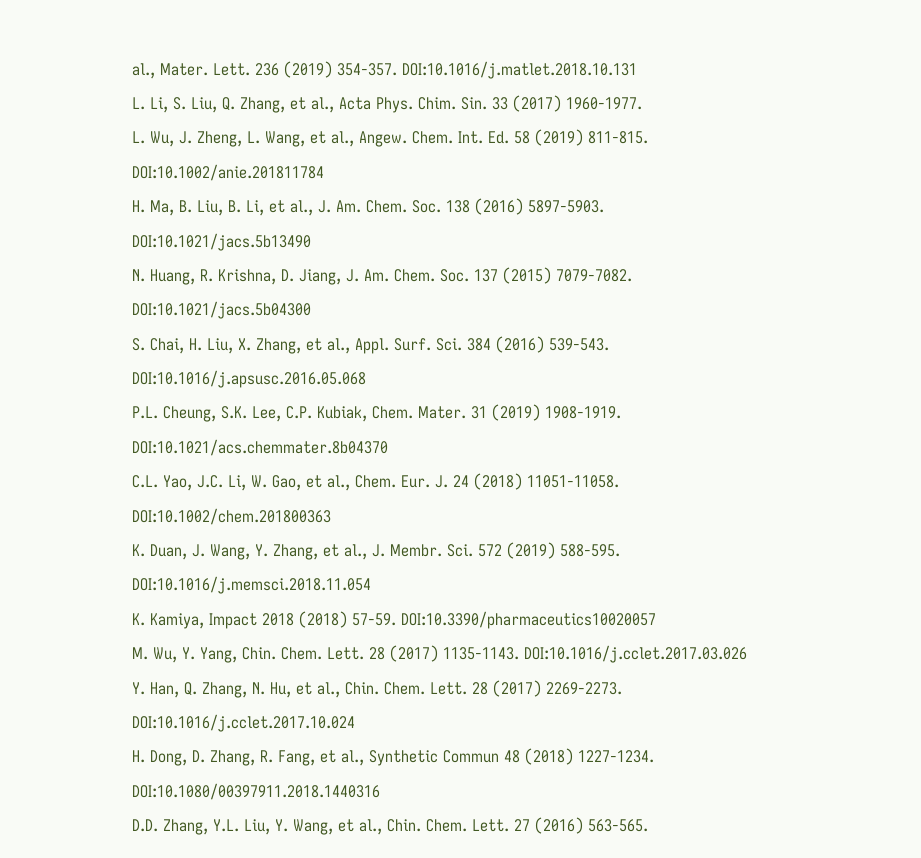al., Mater. Lett. 236 (2019) 354-357. DOI:10.1016/j.matlet.2018.10.131
L. Li, S. Liu, Q. Zhang, et al., Acta Phys. Chim. Sin. 33 (2017) 1960-1977.
L. Wu, J. Zheng, L. Wang, et al., Angew. Chem. Int. Ed. 58 (2019) 811-815. DOI:10.1002/anie.201811784
H. Ma, B. Liu, B. Li, et al., J. Am. Chem. Soc. 138 (2016) 5897-5903. DOI:10.1021/jacs.5b13490
N. Huang, R. Krishna, D. Jiang, J. Am. Chem. Soc. 137 (2015) 7079-7082. DOI:10.1021/jacs.5b04300
S. Chai, H. Liu, X. Zhang, et al., Appl. Surf. Sci. 384 (2016) 539-543. DOI:10.1016/j.apsusc.2016.05.068
P.L. Cheung, S.K. Lee, C.P. Kubiak, Chem. Mater. 31 (2019) 1908-1919. DOI:10.1021/acs.chemmater.8b04370
C.L. Yao, J.C. Li, W. Gao, et al., Chem. Eur. J. 24 (2018) 11051-11058. DOI:10.1002/chem.201800363
K. Duan, J. Wang, Y. Zhang, et al., J. Membr. Sci. 572 (2019) 588-595. DOI:10.1016/j.memsci.2018.11.054
K. Kamiya, Impact 2018 (2018) 57-59. DOI:10.3390/pharmaceutics10020057
M. Wu, Y. Yang, Chin. Chem. Lett. 28 (2017) 1135-1143. DOI:10.1016/j.cclet.2017.03.026
Y. Han, Q. Zhang, N. Hu, et al., Chin. Chem. Lett. 28 (2017) 2269-2273. DOI:10.1016/j.cclet.2017.10.024
H. Dong, D. Zhang, R. Fang, et al., Synthetic Commun 48 (2018) 1227-1234. DOI:10.1080/00397911.2018.1440316
D.D. Zhang, Y.L. Liu, Y. Wang, et al., Chin. Chem. Lett. 27 (2016) 563-565.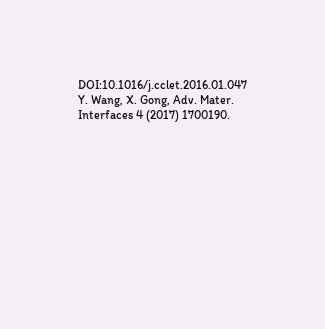DOI:10.1016/j.cclet.2016.01.047
Y. Wang, X. Gong, Adv. Mater. Interfaces 4 (2017) 1700190.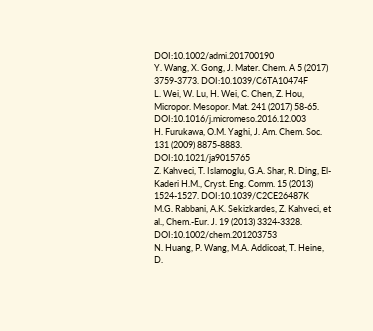DOI:10.1002/admi.201700190
Y. Wang, X. Gong, J. Mater. Chem. A 5 (2017) 3759-3773. DOI:10.1039/C6TA10474F
L. Wei, W. Lu, H. Wei, C. Chen, Z. Hou, Micropor. Mesopor. Mat. 241 (2017) 58-65. DOI:10.1016/j.micromeso.2016.12.003
H. Furukawa, O.M. Yaghi, J. Am. Chem. Soc. 131 (2009) 8875-8883. DOI:10.1021/ja9015765
Z. Kahveci, T. Islamoglu, G.A. Shar, R. Ding, El-Kaderi H.M., Cryst. Eng. Comm. 15 (2013) 1524-1527. DOI:10.1039/C2CE26487K
M.G. Rabbani, A.K. Sekizkardes, Z. Kahveci, et al., Chem.-Eur. J. 19 (2013) 3324-3328. DOI:10.1002/chem.201203753
N. Huang, P. Wang, M.A. Addicoat, T. Heine, D.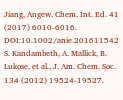Jiang, Angew. Chem. Int. Ed. 41 (2017) 6010-6016. DOI:10.1002/anie.201611542
S. Kandambeth, A. Mallick, B. Lukose, et al., J. Am. Chem. Soc. 134 (2012) 19524-19527.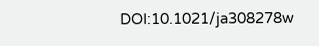DOI:10.1021/ja308278w